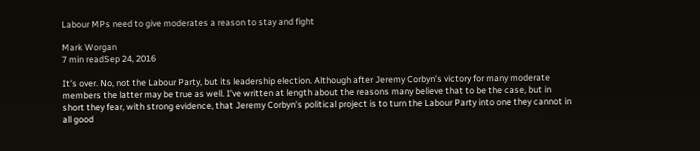Labour MPs need to give moderates a reason to stay and fight

Mark Worgan
7 min readSep 24, 2016

It’s over. No, not the Labour Party, but its leadership election. Although after Jeremy Corbyn’s victory for many moderate members the latter may be true as well. I’ve written at length about the reasons many believe that to be the case, but in short they fear, with strong evidence, that Jeremy Corbyn’s political project is to turn the Labour Party into one they cannot in all good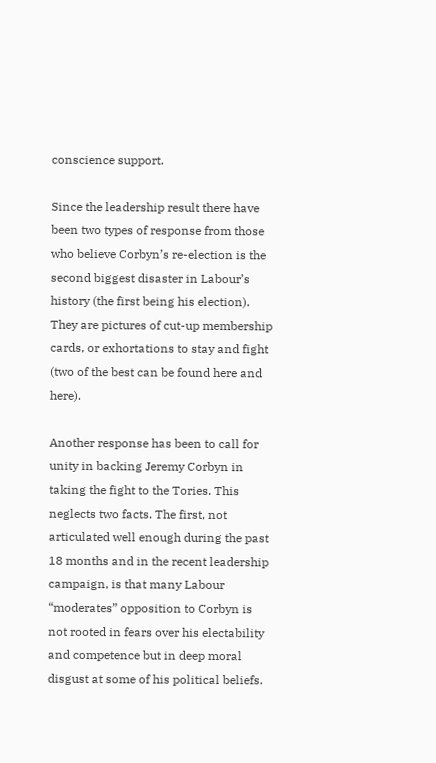conscience support.

Since the leadership result there have been two types of response from those who believe Corbyn’s re-election is the second biggest disaster in Labour’s history (the first being his election). They are pictures of cut-up membership cards, or exhortations to stay and fight (two of the best can be found here and here).

Another response has been to call for unity in backing Jeremy Corbyn in taking the fight to the Tories. This neglects two facts. The first, not articulated well enough during the past 18 months and in the recent leadership campaign, is that many Labour “moderates” opposition to Corbyn is not rooted in fears over his electability and competence but in deep moral disgust at some of his political beliefs.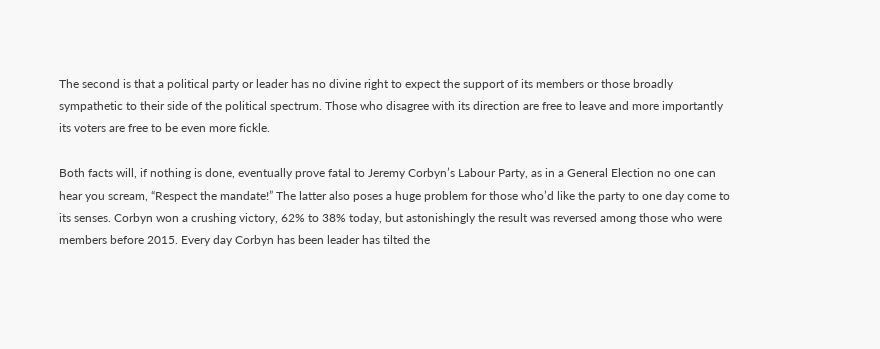The second is that a political party or leader has no divine right to expect the support of its members or those broadly sympathetic to their side of the political spectrum. Those who disagree with its direction are free to leave and more importantly its voters are free to be even more fickle.

Both facts will, if nothing is done, eventually prove fatal to Jeremy Corbyn’s Labour Party, as in a General Election no one can hear you scream, “Respect the mandate!” The latter also poses a huge problem for those who’d like the party to one day come to its senses. Corbyn won a crushing victory, 62% to 38% today, but astonishingly the result was reversed among those who were members before 2015. Every day Corbyn has been leader has tilted the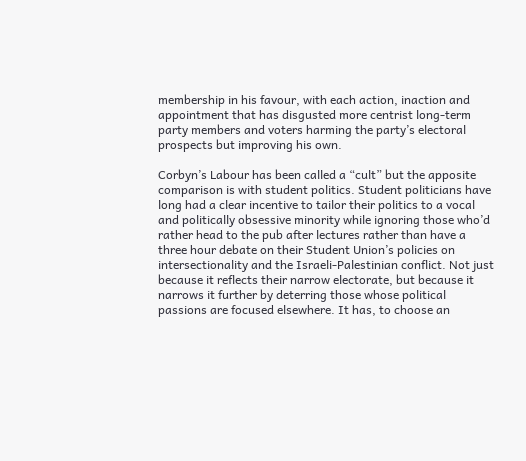membership in his favour, with each action, inaction and appointment that has disgusted more centrist long-term party members and voters harming the party’s electoral prospects but improving his own.

Corbyn’s Labour has been called a “cult” but the apposite comparison is with student politics. Student politicians have long had a clear incentive to tailor their politics to a vocal and politically obsessive minority while ignoring those who’d rather head to the pub after lectures rather than have a three hour debate on their Student Union’s policies on intersectionality and the Israeli-Palestinian conflict. Not just because it reflects their narrow electorate, but because it narrows it further by deterring those whose political passions are focused elsewhere. It has, to choose an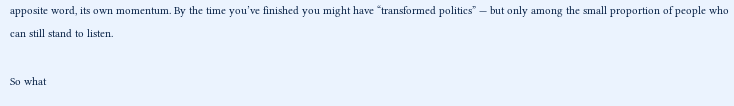apposite word, its own momentum. By the time you’ve finished you might have “transformed politics” — but only among the small proportion of people who can still stand to listen.

So what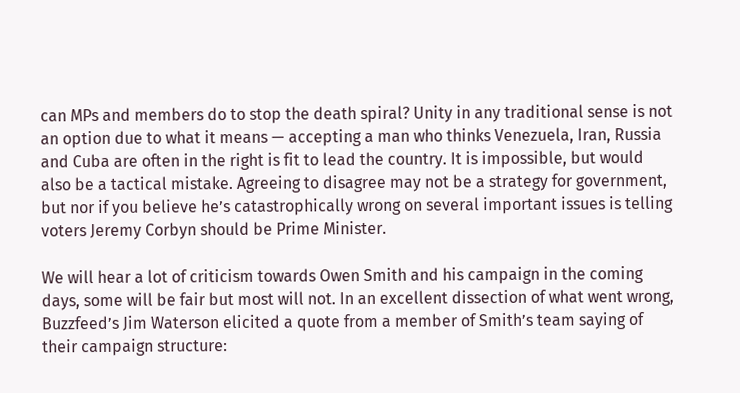can MPs and members do to stop the death spiral? Unity in any traditional sense is not an option due to what it means — accepting a man who thinks Venezuela, Iran, Russia and Cuba are often in the right is fit to lead the country. It is impossible, but would also be a tactical mistake. Agreeing to disagree may not be a strategy for government, but nor if you believe he’s catastrophically wrong on several important issues is telling voters Jeremy Corbyn should be Prime Minister.

We will hear a lot of criticism towards Owen Smith and his campaign in the coming days, some will be fair but most will not. In an excellent dissection of what went wrong, Buzzfeed’s Jim Waterson elicited a quote from a member of Smith’s team saying of their campaign structure: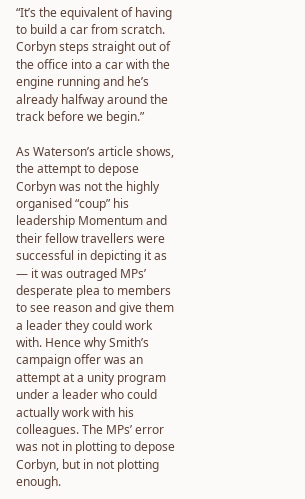“It’s the equivalent of having to build a car from scratch. Corbyn steps straight out of the office into a car with the engine running and he’s already halfway around the track before we begin.”

As Waterson’s article shows, the attempt to depose Corbyn was not the highly organised “coup” his leadership Momentum and their fellow travellers were successful in depicting it as — it was outraged MPs’ desperate plea to members to see reason and give them a leader they could work with. Hence why Smith’s campaign offer was an attempt at a unity program under a leader who could actually work with his colleagues. The MPs’ error was not in plotting to depose Corbyn, but in not plotting enough.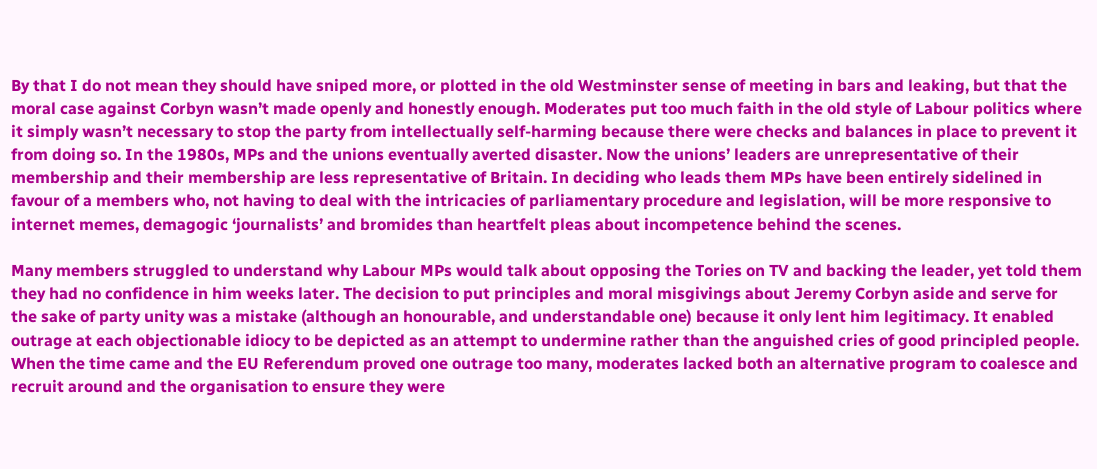By that I do not mean they should have sniped more, or plotted in the old Westminster sense of meeting in bars and leaking, but that the moral case against Corbyn wasn’t made openly and honestly enough. Moderates put too much faith in the old style of Labour politics where it simply wasn’t necessary to stop the party from intellectually self-harming because there were checks and balances in place to prevent it from doing so. In the 1980s, MPs and the unions eventually averted disaster. Now the unions’ leaders are unrepresentative of their membership and their membership are less representative of Britain. In deciding who leads them MPs have been entirely sidelined in favour of a members who, not having to deal with the intricacies of parliamentary procedure and legislation, will be more responsive to internet memes, demagogic ‘journalists’ and bromides than heartfelt pleas about incompetence behind the scenes.

Many members struggled to understand why Labour MPs would talk about opposing the Tories on TV and backing the leader, yet told them they had no confidence in him weeks later. The decision to put principles and moral misgivings about Jeremy Corbyn aside and serve for the sake of party unity was a mistake (although an honourable, and understandable one) because it only lent him legitimacy. It enabled outrage at each objectionable idiocy to be depicted as an attempt to undermine rather than the anguished cries of good principled people. When the time came and the EU Referendum proved one outrage too many, moderates lacked both an alternative program to coalesce and recruit around and the organisation to ensure they were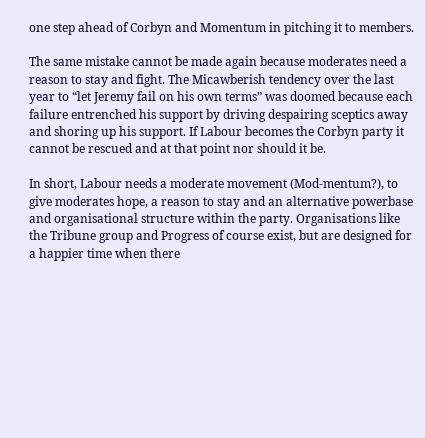one step ahead of Corbyn and Momentum in pitching it to members.

The same mistake cannot be made again because moderates need a reason to stay and fight. The Micawberish tendency over the last year to “let Jeremy fail on his own terms” was doomed because each failure entrenched his support by driving despairing sceptics away and shoring up his support. If Labour becomes the Corbyn party it cannot be rescued and at that point nor should it be.

In short, Labour needs a moderate movement (Mod-mentum?), to give moderates hope, a reason to stay and an alternative powerbase and organisational structure within the party. Organisations like the Tribune group and Progress of course exist, but are designed for a happier time when there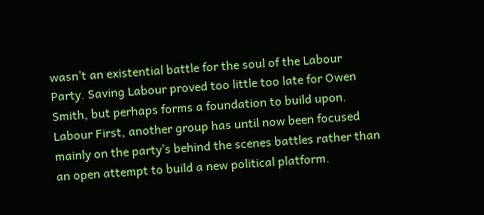wasn’t an existential battle for the soul of the Labour Party. Saving Labour proved too little too late for Owen Smith, but perhaps forms a foundation to build upon. Labour First, another group has until now been focused mainly on the party’s behind the scenes battles rather than an open attempt to build a new political platform.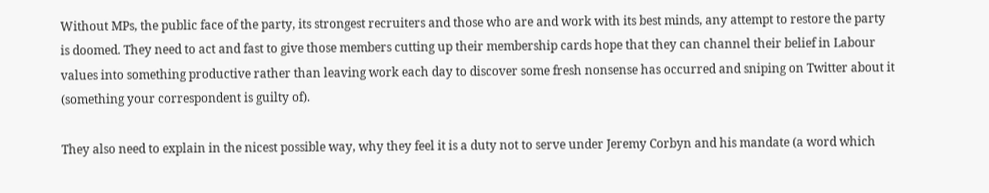Without MPs, the public face of the party, its strongest recruiters and those who are and work with its best minds, any attempt to restore the party is doomed. They need to act and fast to give those members cutting up their membership cards hope that they can channel their belief in Labour values into something productive rather than leaving work each day to discover some fresh nonsense has occurred and sniping on Twitter about it (something your correspondent is guilty of).

They also need to explain in the nicest possible way, why they feel it is a duty not to serve under Jeremy Corbyn and his mandate (a word which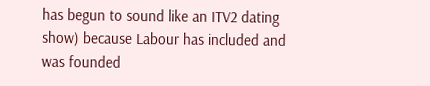has begun to sound like an ITV2 dating show) because Labour has included and was founded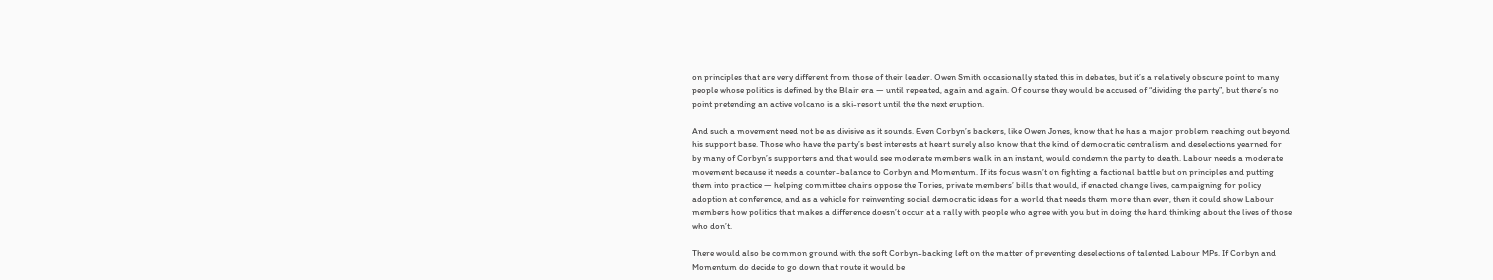on principles that are very different from those of their leader. Owen Smith occasionally stated this in debates, but it’s a relatively obscure point to many people whose politics is defined by the Blair era — until repeated, again and again. Of course they would be accused of “dividing the party”, but there’s no point pretending an active volcano is a ski-resort until the the next eruption.

And such a movement need not be as divisive as it sounds. Even Corbyn’s backers, like Owen Jones, know that he has a major problem reaching out beyond his support base. Those who have the party’s best interests at heart surely also know that the kind of democratic centralism and deselections yearned for by many of Corbyn’s supporters and that would see moderate members walk in an instant, would condemn the party to death. Labour needs a moderate movement because it needs a counter-balance to Corbyn and Momentum. If its focus wasn’t on fighting a factional battle but on principles and putting them into practice — helping committee chairs oppose the Tories, private members’ bills that would, if enacted change lives, campaigning for policy adoption at conference, and as a vehicle for reinventing social democratic ideas for a world that needs them more than ever, then it could show Labour members how politics that makes a difference doesn’t occur at a rally with people who agree with you but in doing the hard thinking about the lives of those who don’t.

There would also be common ground with the soft Corbyn-backing left on the matter of preventing deselections of talented Labour MPs. If Corbyn and Momentum do decide to go down that route it would be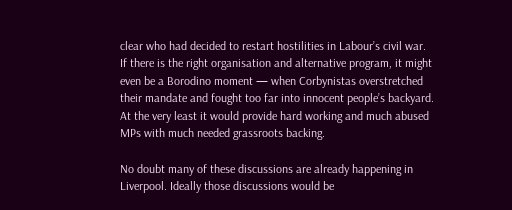clear who had decided to restart hostilities in Labour’s civil war. If there is the right organisation and alternative program, it might even be a Borodino moment — when Corbynistas overstretched their mandate and fought too far into innocent people’s backyard. At the very least it would provide hard working and much abused MPs with much needed grassroots backing.

No doubt many of these discussions are already happening in Liverpool. Ideally those discussions would be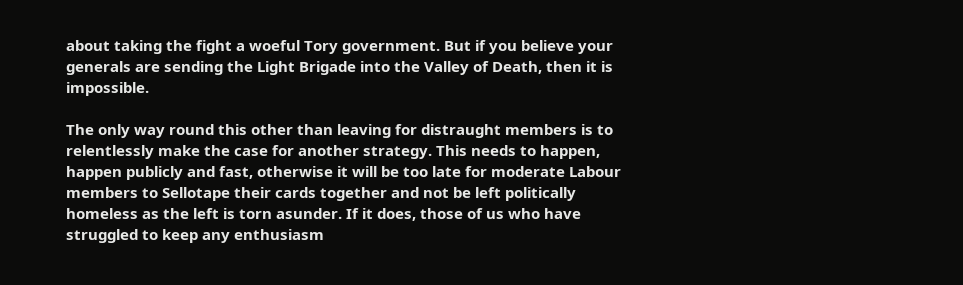about taking the fight a woeful Tory government. But if you believe your generals are sending the Light Brigade into the Valley of Death, then it is impossible.

The only way round this other than leaving for distraught members is to relentlessly make the case for another strategy. This needs to happen, happen publicly and fast, otherwise it will be too late for moderate Labour members to Sellotape their cards together and not be left politically homeless as the left is torn asunder. If it does, those of us who have struggled to keep any enthusiasm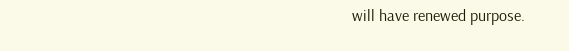will have renewed purpose.